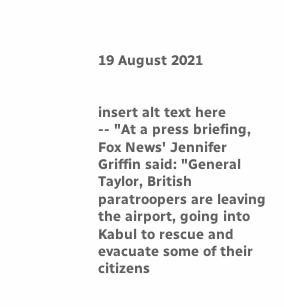19 August 2021


insert alt text here
-- "At a press briefing, Fox News' Jennifer Griffin said: "General Taylor, British paratroopers are leaving the airport, going into Kabul to rescue and evacuate some of their citizens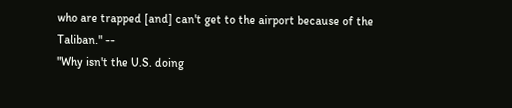who are trapped [and] can't get to the airport because of the Taliban." --
"Why isn't the U.S. doing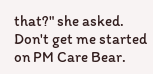that?" she asked.
Don't get me started on PM Care Bear.